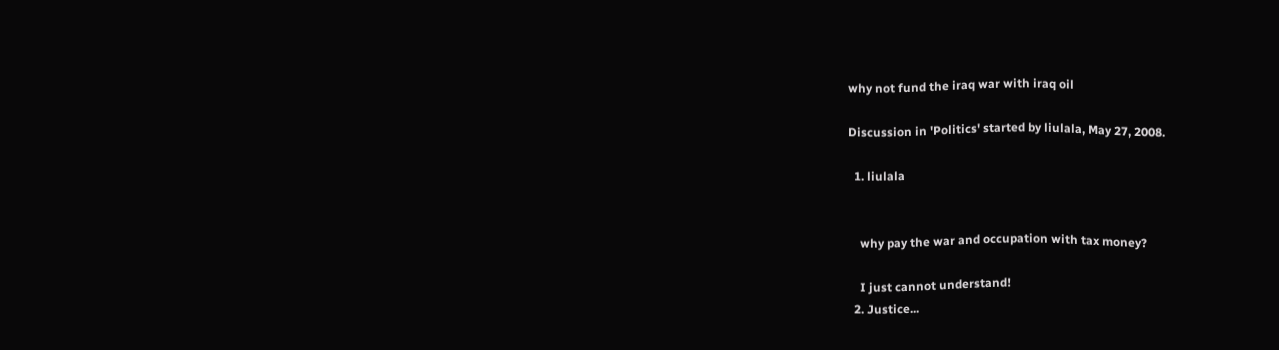why not fund the iraq war with iraq oil

Discussion in 'Politics' started by liulala, May 27, 2008.

  1. liulala


    why pay the war and occupation with tax money?

    I just cannot understand!
  2. Justice...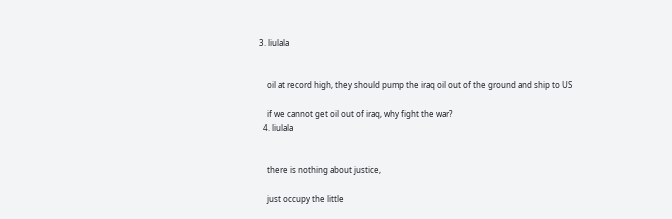3. liulala


    oil at record high, they should pump the iraq oil out of the ground and ship to US

    if we cannot get oil out of iraq, why fight the war?
  4. liulala


    there is nothing about justice,

    just occupy the little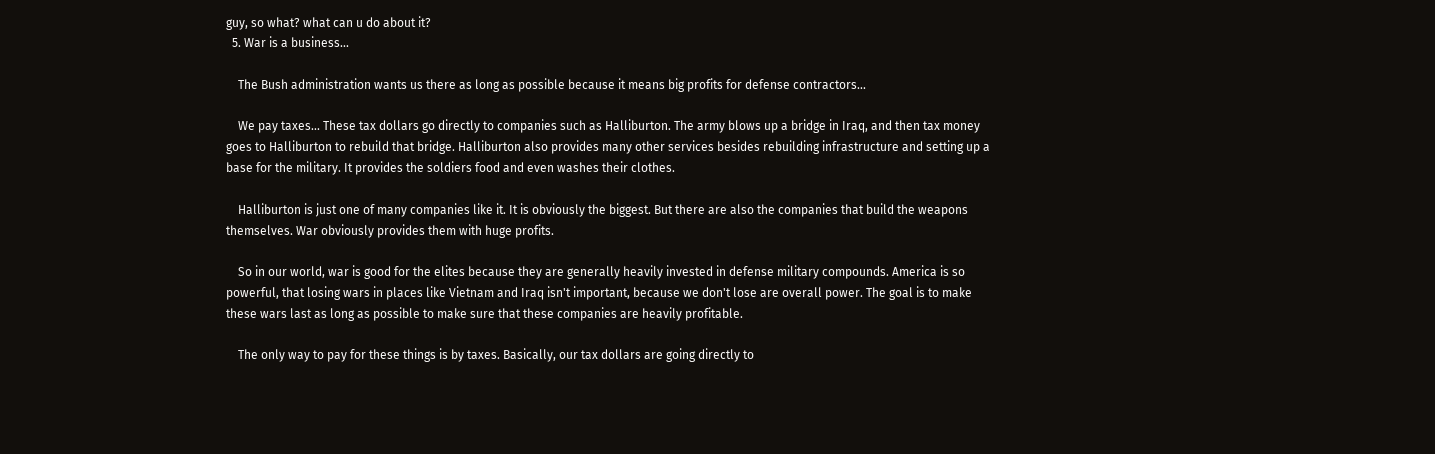guy, so what? what can u do about it?
  5. War is a business...

    The Bush administration wants us there as long as possible because it means big profits for defense contractors...

    We pay taxes... These tax dollars go directly to companies such as Halliburton. The army blows up a bridge in Iraq, and then tax money goes to Halliburton to rebuild that bridge. Halliburton also provides many other services besides rebuilding infrastructure and setting up a base for the military. It provides the soldiers food and even washes their clothes.

    Halliburton is just one of many companies like it. It is obviously the biggest. But there are also the companies that build the weapons themselves. War obviously provides them with huge profits.

    So in our world, war is good for the elites because they are generally heavily invested in defense military compounds. America is so powerful, that losing wars in places like Vietnam and Iraq isn't important, because we don't lose are overall power. The goal is to make these wars last as long as possible to make sure that these companies are heavily profitable.

    The only way to pay for these things is by taxes. Basically, our tax dollars are going directly to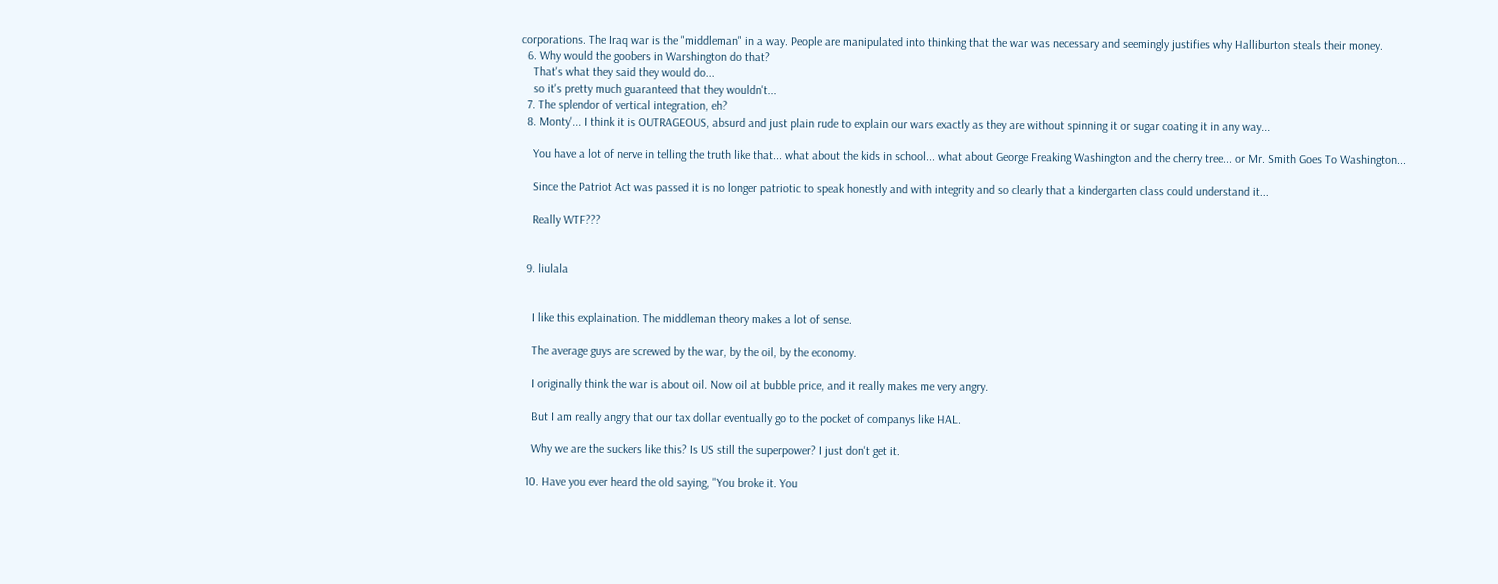corporations. The Iraq war is the "middleman" in a way. People are manipulated into thinking that the war was necessary and seemingly justifies why Halliburton steals their money.
  6. Why would the goobers in Warshington do that?
    That's what they said they would do...
    so it's pretty much guaranteed that they wouldn't...
  7. The splendor of vertical integration, eh?
  8. Monty'... I think it is OUTRAGEOUS, absurd and just plain rude to explain our wars exactly as they are without spinning it or sugar coating it in any way...

    You have a lot of nerve in telling the truth like that... what about the kids in school... what about George Freaking Washington and the cherry tree... or Mr. Smith Goes To Washington...

    Since the Patriot Act was passed it is no longer patriotic to speak honestly and with integrity and so clearly that a kindergarten class could understand it...

    Really WTF???


  9. liulala


    I like this explaination. The middleman theory makes a lot of sense.

    The average guys are screwed by the war, by the oil, by the economy.

    I originally think the war is about oil. Now oil at bubble price, and it really makes me very angry.

    But I am really angry that our tax dollar eventually go to the pocket of companys like HAL.

    Why we are the suckers like this? Is US still the superpower? I just don't get it.

  10. Have you ever heard the old saying, "You broke it. You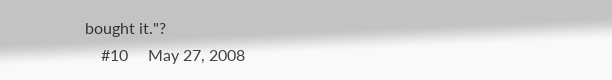bought it."?
    #10     May 27, 2008